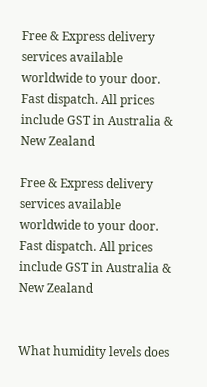Free & Express delivery services available worldwide to your door. Fast dispatch. All prices include GST in Australia & New Zealand

Free & Express delivery services available worldwide to your door. Fast dispatch. All prices include GST in Australia & New Zealand


What humidity levels does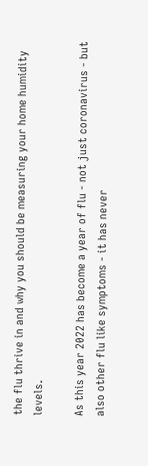the flu thrive in and why you should be measuring your home humidity levels.

As this year 2022 has become a year of flu - not just coronavirus - but also other flu like symptoms - it has never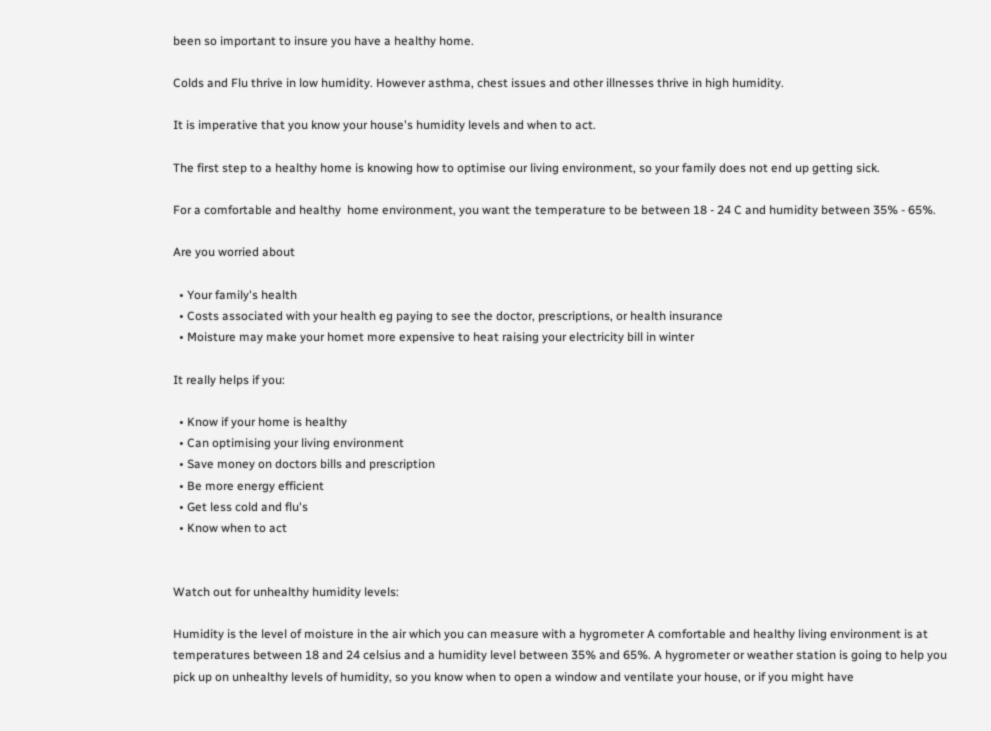been so important to insure you have a healthy home.

Colds and Flu thrive in low humidity. However asthma, chest issues and other illnesses thrive in high humidity.

It is imperative that you know your house's humidity levels and when to act.

The first step to a healthy home is knowing how to optimise our living environment, so your family does not end up getting sick.

For a comfortable and healthy  home environment, you want the temperature to be between 18 - 24 C and humidity between 35% - 65%.

Are you worried about

  • Your family's health
  • Costs associated with your health eg paying to see the doctor, prescriptions, or health insurance
  • Moisture may make your homet more expensive to heat raising your electricity bill in winter

It really helps if you:

  • Know if your home is healthy
  • Can optimising your living environment
  • Save money on doctors bills and prescription
  • Be more energy efficient
  • Get less cold and flu's
  • Know when to act


Watch out for unhealthy humidity levels:

Humidity is the level of moisture in the air which you can measure with a hygrometer A comfortable and healthy living environment is at temperatures between 18 and 24 celsius and a humidity level between 35% and 65%. A hygrometer or weather station is going to help you pick up on unhealthy levels of humidity, so you know when to open a window and ventilate your house, or if you might have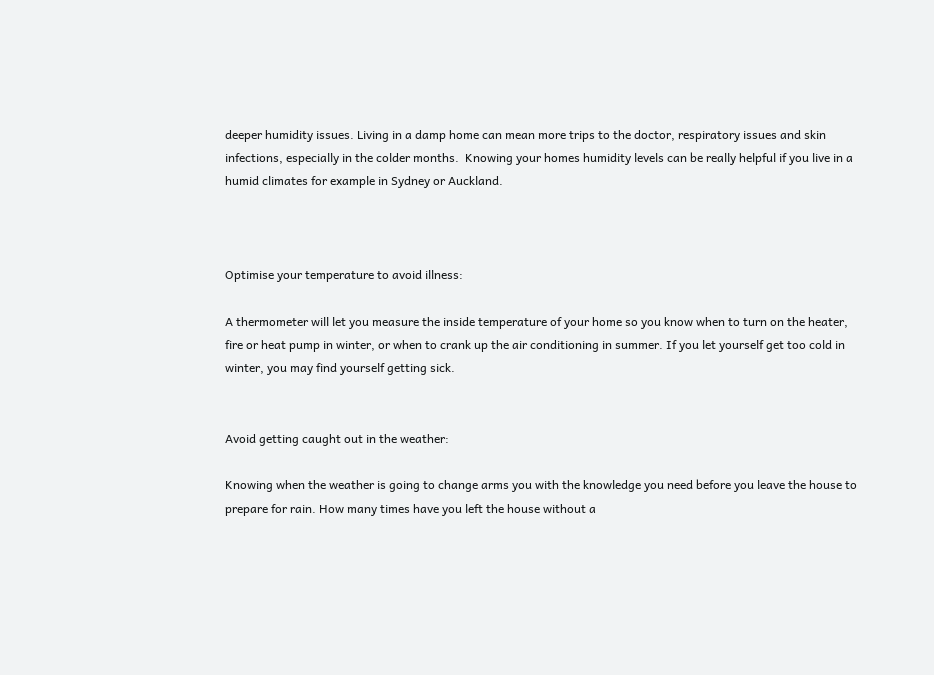deeper humidity issues. Living in a damp home can mean more trips to the doctor, respiratory issues and skin infections, especially in the colder months.  Knowing your homes humidity levels can be really helpful if you live in a humid climates for example in Sydney or Auckland.



Optimise your temperature to avoid illness:

A thermometer will let you measure the inside temperature of your home so you know when to turn on the heater, fire or heat pump in winter, or when to crank up the air conditioning in summer. If you let yourself get too cold in winter, you may find yourself getting sick.


Avoid getting caught out in the weather:

Knowing when the weather is going to change arms you with the knowledge you need before you leave the house to prepare for rain. How many times have you left the house without a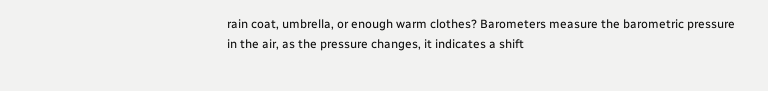rain coat, umbrella, or enough warm clothes? Barometers measure the barometric pressure in the air, as the pressure changes, it indicates a shift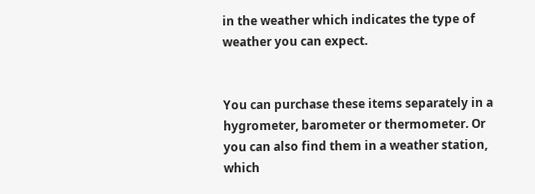in the weather which indicates the type of weather you can expect.


You can purchase these items separately in a hygrometer, barometer or thermometer. Or you can also find them in a weather station, which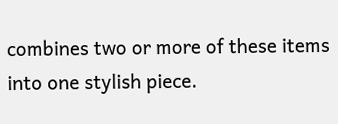combines two or more of these items into one stylish piece.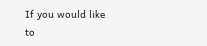If you would like to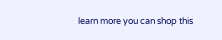learn more you can shop this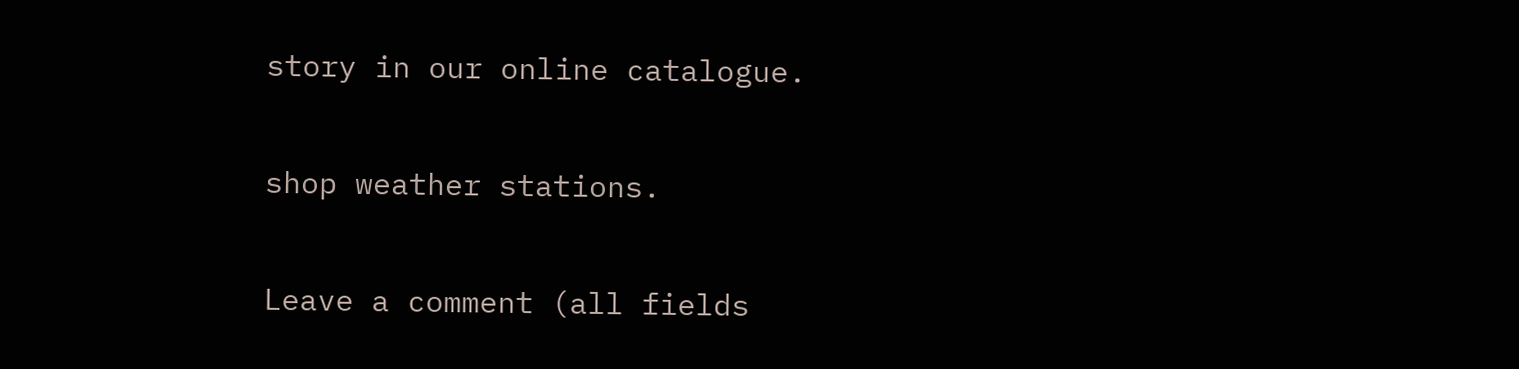story in our online catalogue.


shop weather stations.


Leave a comment (all fields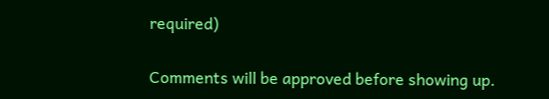required)

Comments will be approved before showing up.